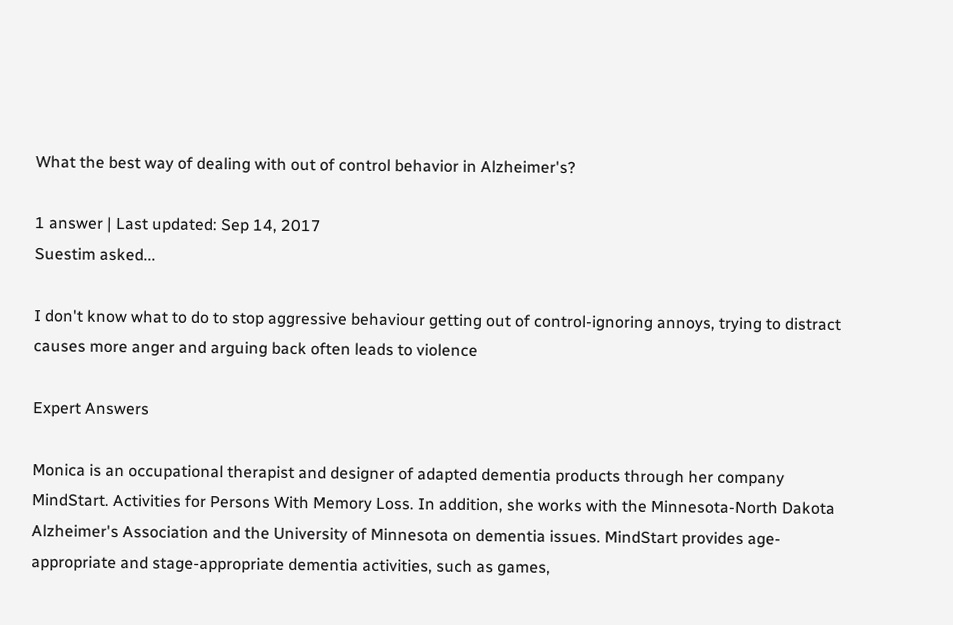What the best way of dealing with out of control behavior in Alzheimer's?

1 answer | Last updated: Sep 14, 2017
Suestim asked...

I don't know what to do to stop aggressive behaviour getting out of control-ignoring annoys, trying to distract causes more anger and arguing back often leads to violence

Expert Answers

Monica is an occupational therapist and designer of adapted dementia products through her company MindStart. Activities for Persons With Memory Loss. In addition, she works with the Minnesota-North Dakota Alzheimer's Association and the University of Minnesota on dementia issues. MindStart provides age-appropriate and stage-appropriate dementia activities, such as games,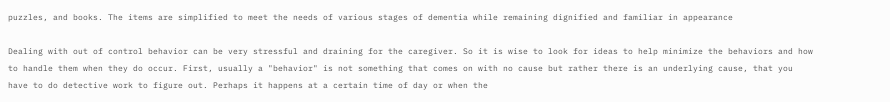puzzles, and books. The items are simplified to meet the needs of various stages of dementia while remaining dignified and familiar in appearance

Dealing with out of control behavior can be very stressful and draining for the caregiver. So it is wise to look for ideas to help minimize the behaviors and how to handle them when they do occur. First, usually a "behavior" is not something that comes on with no cause but rather there is an underlying cause, that you have to do detective work to figure out. Perhaps it happens at a certain time of day or when the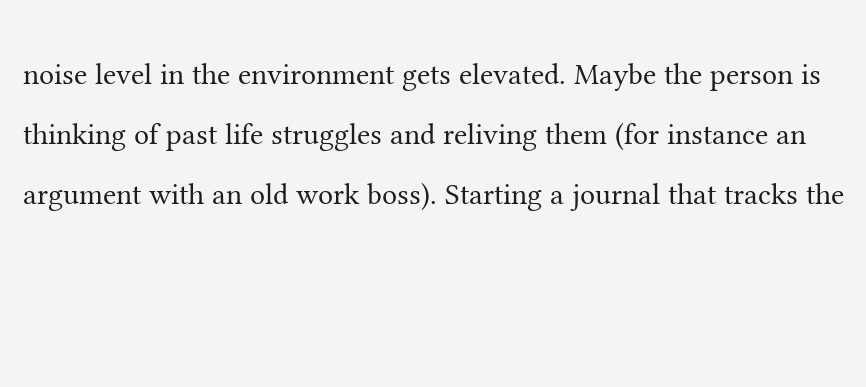noise level in the environment gets elevated. Maybe the person is thinking of past life struggles and reliving them (for instance an argument with an old work boss). Starting a journal that tracks the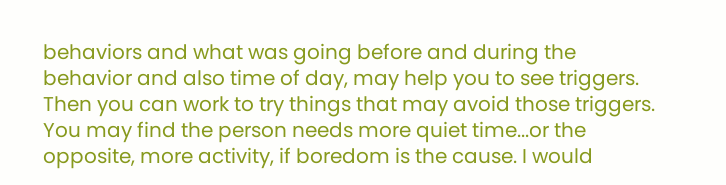behaviors and what was going before and during the behavior and also time of day, may help you to see triggers. Then you can work to try things that may avoid those triggers. You may find the person needs more quiet time...or the opposite, more activity, if boredom is the cause. I would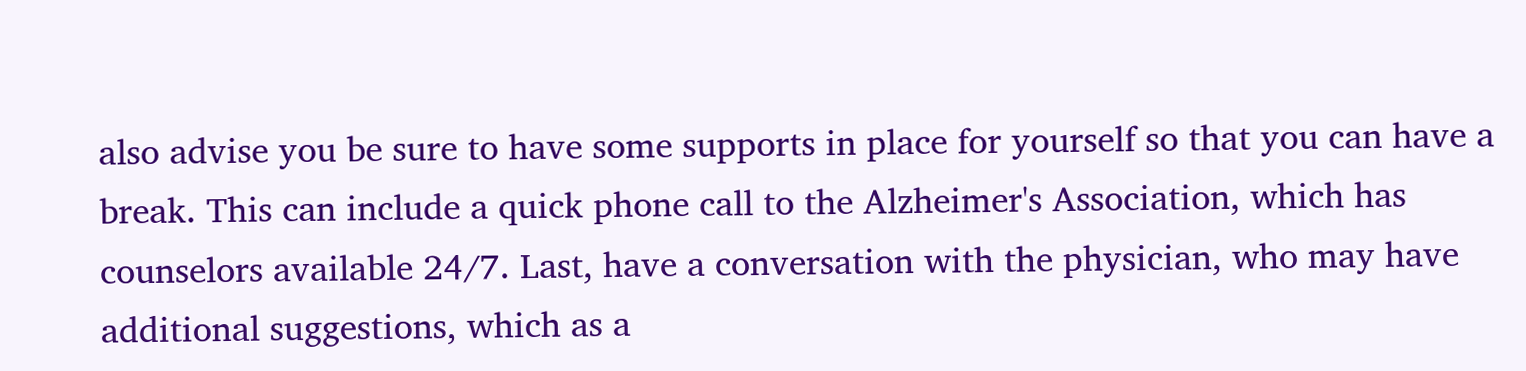also advise you be sure to have some supports in place for yourself so that you can have a break. This can include a quick phone call to the Alzheimer's Association, which has counselors available 24/7. Last, have a conversation with the physician, who may have additional suggestions, which as a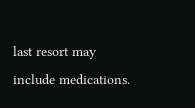last resort may include medications.